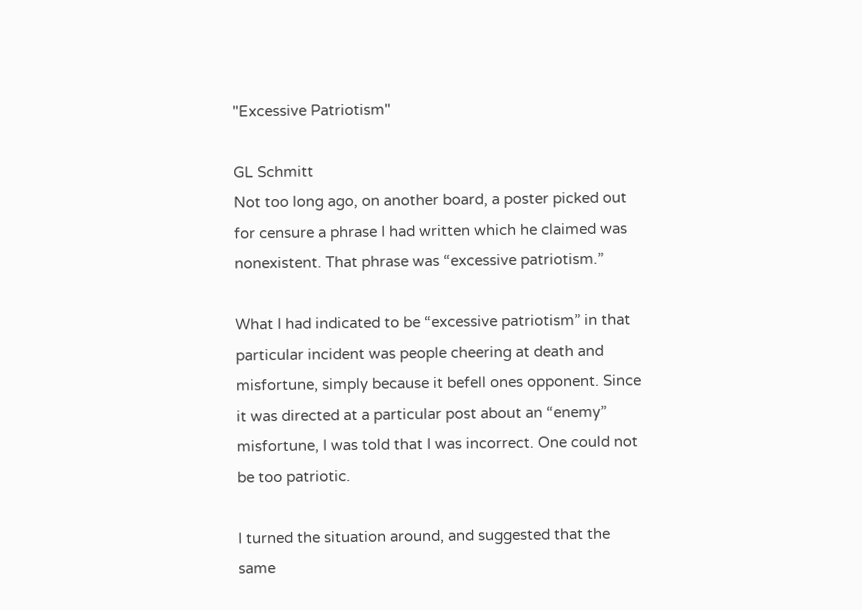"Excessive Patriotism"

GL Schmitt
Not too long ago, on another board, a poster picked out for censure a phrase I had written which he claimed was nonexistent. That phrase was “excessive patriotism.”

What I had indicated to be “excessive patriotism” in that particular incident was people cheering at death and misfortune, simply because it befell ones opponent. Since it was directed at a particular post about an “enemy” misfortune, I was told that I was incorrect. One could not be too patriotic.

I turned the situation around, and suggested that the same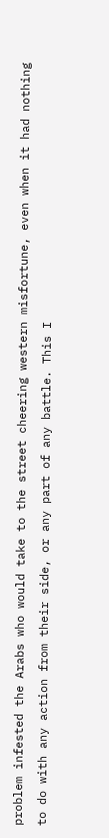problem infested the Arabs who would take to the street cheering western misfortune, even when it had nothing to do with any action from their side, or any part of any battle. This I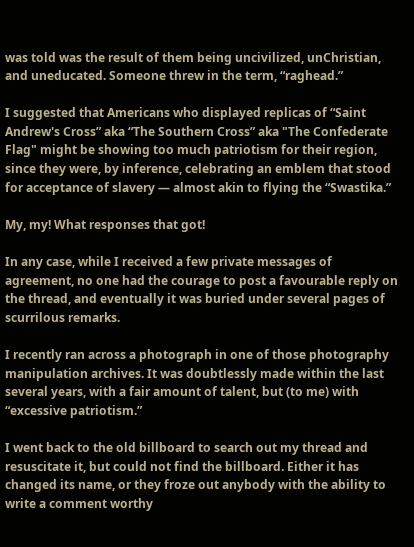was told was the result of them being uncivilized, unChristian, and uneducated. Someone threw in the term, “raghead.”

I suggested that Americans who displayed replicas of “Saint Andrew's Cross” aka “The Southern Cross” aka "The Confederate Flag" might be showing too much patriotism for their region, since they were, by inference, celebrating an emblem that stood for acceptance of slavery — almost akin to flying the “Swastika.”

My, my! What responses that got!

In any case, while I received a few private messages of agreement, no one had the courage to post a favourable reply on the thread, and eventually it was buried under several pages of scurrilous remarks.

I recently ran across a photograph in one of those photography manipulation archives. It was doubtlessly made within the last several years, with a fair amount of talent, but (to me) with “excessive patriotism.”

I went back to the old billboard to search out my thread and resuscitate it, but could not find the billboard. Either it has changed its name, or they froze out anybody with the ability to write a comment worthy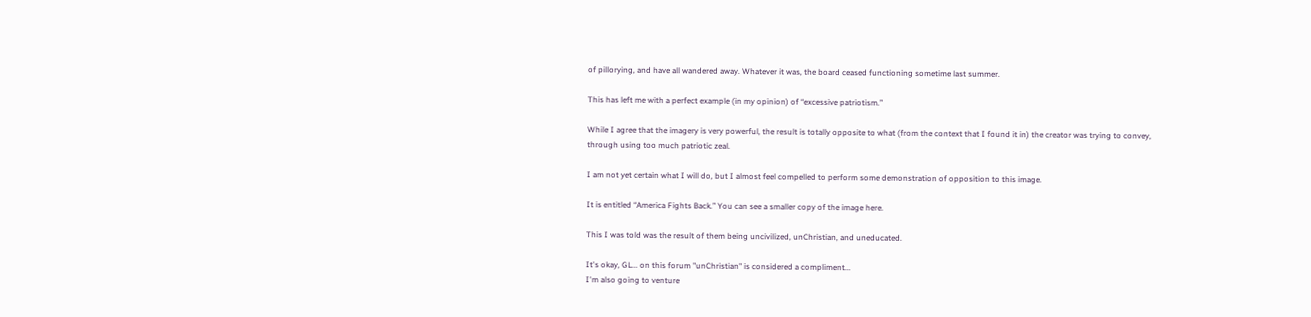of pillorying, and have all wandered away. Whatever it was, the board ceased functioning sometime last summer.

This has left me with a perfect example (in my opinion) of “excessive patriotism.”

While I agree that the imagery is very powerful, the result is totally opposite to what (from the context that I found it in) the creator was trying to convey, through using too much patriotic zeal.

I am not yet certain what I will do, but I almost feel compelled to perform some demonstration of opposition to this image.

It is entitled “America Fights Back.” You can see a smaller copy of the image here.

This I was told was the result of them being uncivilized, unChristian, and uneducated.

It's okay, GL... on this forum "unChristian" is considered a compliment...
I'm also going to venture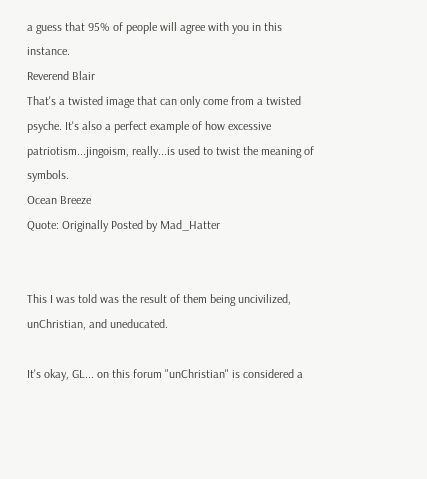a guess that 95% of people will agree with you in this instance.
Reverend Blair
That's a twisted image that can only come from a twisted psyche. It's also a perfect example of how excessive patriotism...jingoism, really...is used to twist the meaning of symbols.
Ocean Breeze
Quote: Originally Posted by Mad_Hatter


This I was told was the result of them being uncivilized, unChristian, and uneducated.

It's okay, GL... on this forum "unChristian" is considered a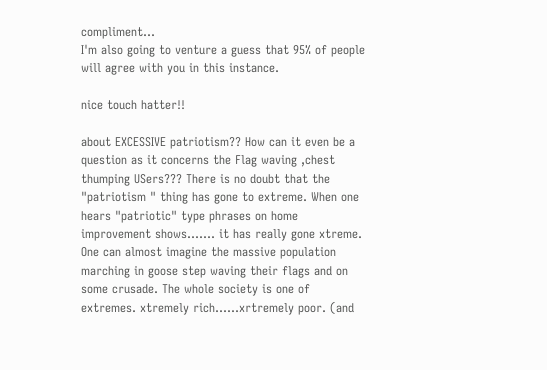compliment...
I'm also going to venture a guess that 95% of people will agree with you in this instance.

nice touch hatter!!

about EXCESSIVE patriotism?? How can it even be a question as it concerns the Flag waving ,chest thumping USers??? There is no doubt that the "patriotism " thing has gone to extreme. When one hears "patriotic" type phrases on home improvement shows....... it has really gone xtreme. One can almost imagine the massive population marching in goose step waving their flags and on some crusade. The whole society is one of extremes. xtremely rich......xrtremely poor. (and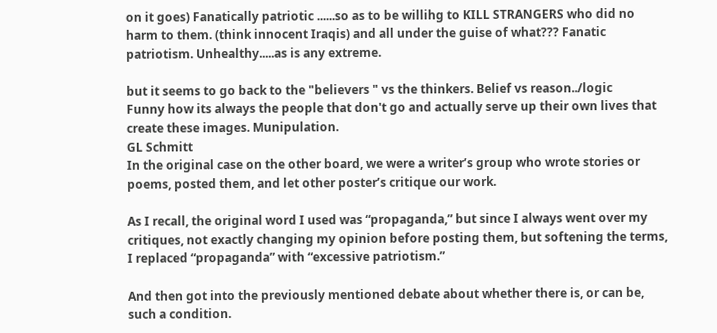on it goes) Fanatically patriotic ......so as to be willihg to KILL STRANGERS who did no harm to them. (think innocent Iraqis) and all under the guise of what??? Fanatic patriotism. Unhealthy.....as is any extreme.

but it seems to go back to the "believers " vs the thinkers. Belief vs reason../logic
Funny how its always the people that don't go and actually serve up their own lives that create these images. Munipulation.
GL Schmitt
In the original case on the other board, we were a writer’s group who wrote stories or poems, posted them, and let other poster’s critique our work.

As I recall, the original word I used was “propaganda,” but since I always went over my critiques, not exactly changing my opinion before posting them, but softening the terms, I replaced “propaganda” with “excessive patriotism.”

And then got into the previously mentioned debate about whether there is, or can be, such a condition.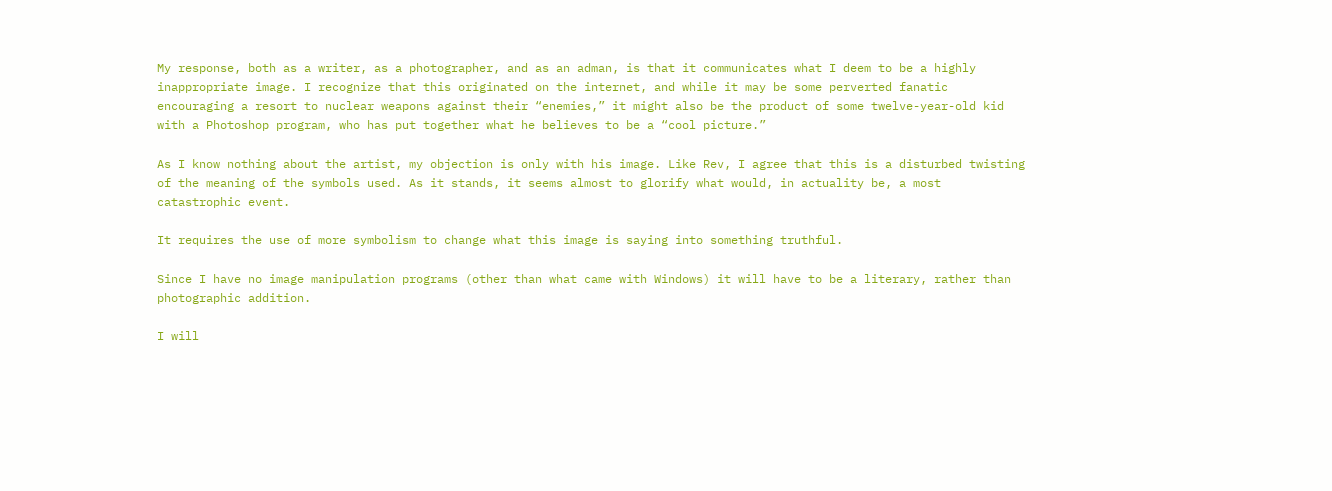My response, both as a writer, as a photographer, and as an adman, is that it communicates what I deem to be a highly inappropriate image. I recognize that this originated on the internet, and while it may be some perverted fanatic encouraging a resort to nuclear weapons against their “enemies,” it might also be the product of some twelve-year-old kid with a Photoshop program, who has put together what he believes to be a “cool picture.”

As I know nothing about the artist, my objection is only with his image. Like Rev, I agree that this is a disturbed twisting of the meaning of the symbols used. As it stands, it seems almost to glorify what would, in actuality be, a most catastrophic event.

It requires the use of more symbolism to change what this image is saying into something truthful.

Since I have no image manipulation programs (other than what came with Windows) it will have to be a literary, rather than photographic addition.

I will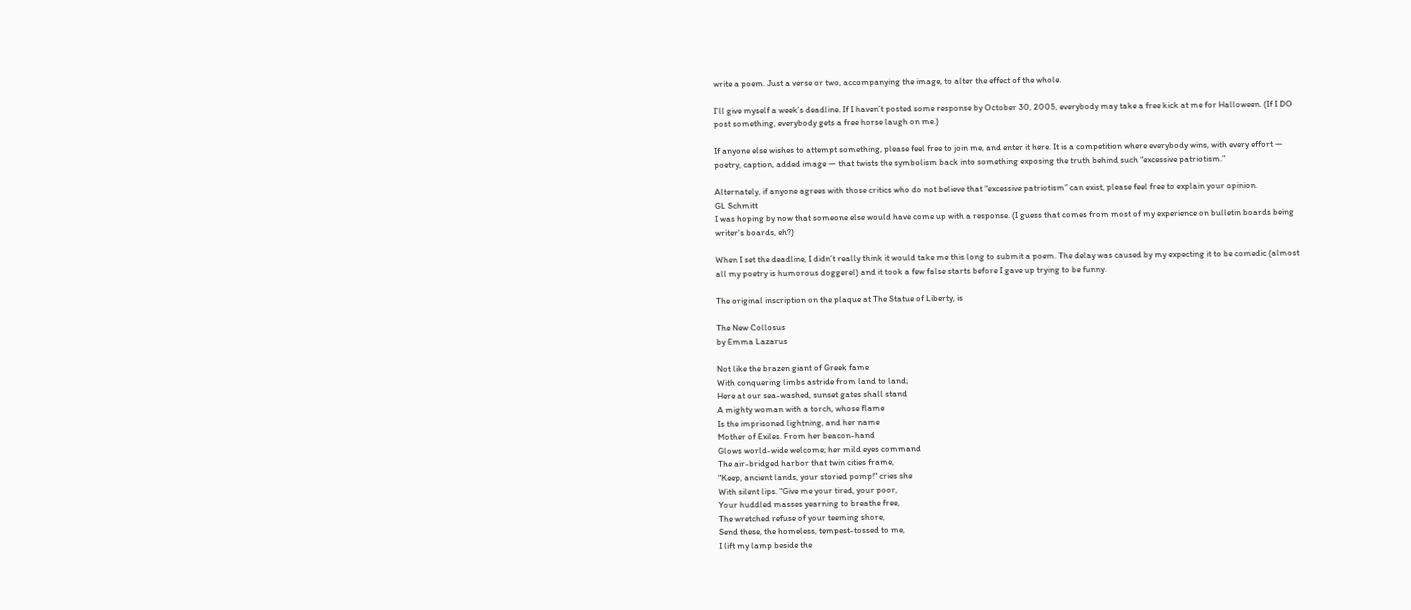write a poem. Just a verse or two, accompanying the image, to alter the effect of the whole.

I’ll give myself a week’s deadline. If I haven’t posted some response by October 30, 2005, everybody may take a free kick at me for Halloween. (If I DO post something, everybody gets a free horse laugh on me.)

If anyone else wishes to attempt something, please feel free to join me, and enter it here. It is a competition where everybody wins, with every effort — poetry, caption, added image — that twists the symbolism back into something exposing the truth behind such “excessive patriotism.”

Alternately, if anyone agrees with those critics who do not believe that “excessive patriotism” can exist, please feel free to explain your opinion.
GL Schmitt
I was hoping by now that someone else would have come up with a response. (I guess that comes from most of my experience on bulletin boards being writer's boards, eh?)

When I set the deadline, I didn’t really think it would take me this long to submit a poem. The delay was caused by my expecting it to be comedic (almost all my poetry is humorous doggerel) and it took a few false starts before I gave up trying to be funny.

The original inscription on the plaque at The Statue of Liberty, is

The New Collosus
by Emma Lazarus

Not like the brazen giant of Greek fame
With conquering limbs astride from land to land;
Here at our sea-washed, sunset gates shall stand
A mighty woman with a torch, whose flame
Is the imprisoned lightning, and her name
Mother of Exiles. From her beacon-hand
Glows world-wide welcome; her mild eyes command
The air-bridged harbor that twin cities frame,
"Keep, ancient lands, your storied pomp!" cries she
With silent lips. "Give me your tired, your poor,
Your huddled masses yearning to breathe free,
The wretched refuse of your teeming shore,
Send these, the homeless, tempest-tossed to me,
I lift my lamp beside the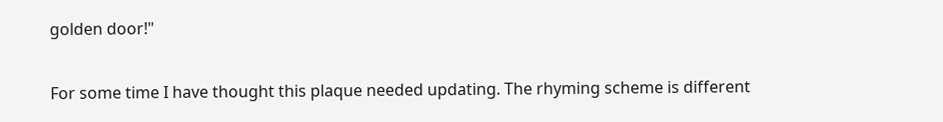golden door!"

For some time I have thought this plaque needed updating. The rhyming scheme is different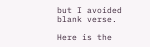but I avoided blank verse.

Here is the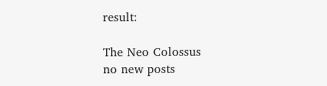result:

The Neo Colossus
no new posts